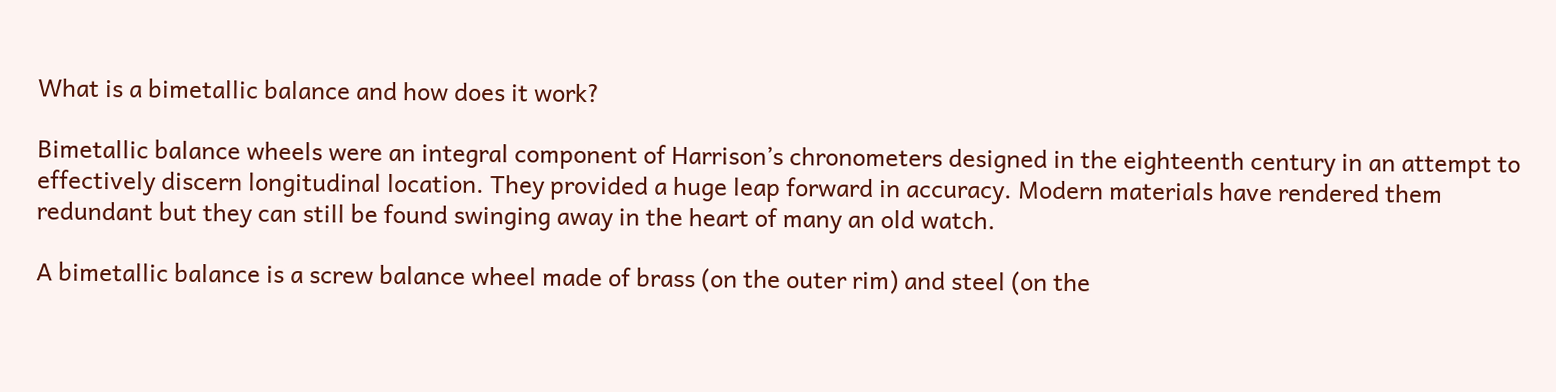What is a bimetallic balance and how does it work?

Bimetallic balance wheels were an integral component of Harrison’s chronometers designed in the eighteenth century in an attempt to effectively discern longitudinal location. They provided a huge leap forward in accuracy. Modern materials have rendered them redundant but they can still be found swinging away in the heart of many an old watch.

A bimetallic balance is a screw balance wheel made of brass (on the outer rim) and steel (on the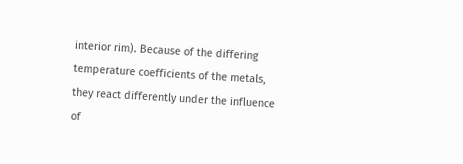interior rim). Because of the differing temperature coefficients of the metals, they react differently under the influence of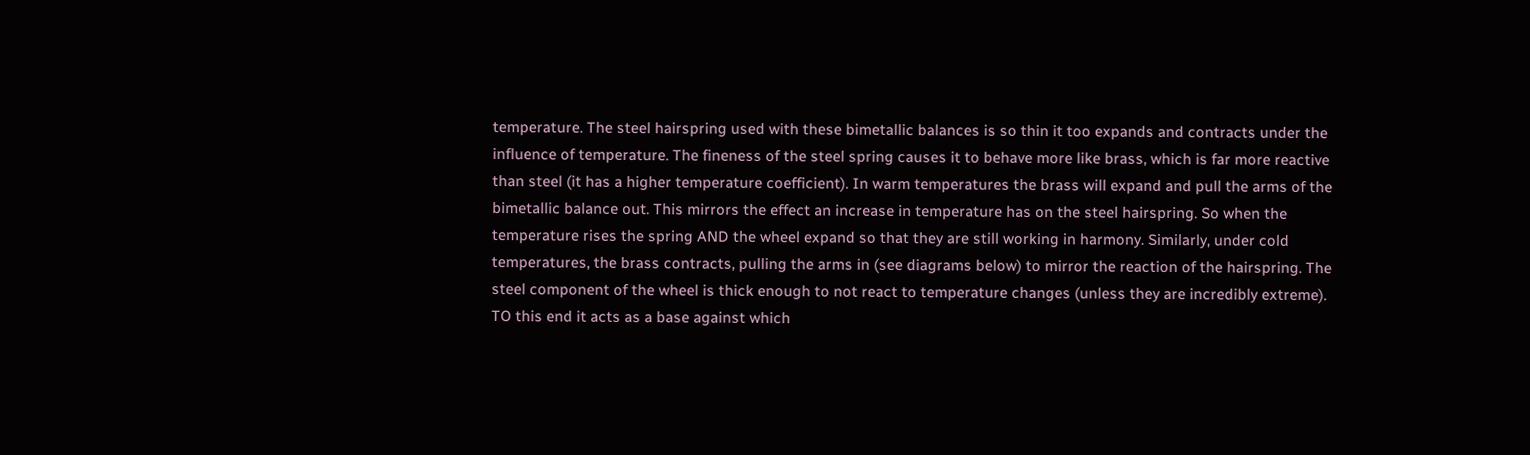temperature. The steel hairspring used with these bimetallic balances is so thin it too expands and contracts under the influence of temperature. The fineness of the steel spring causes it to behave more like brass, which is far more reactive than steel (it has a higher temperature coefficient). In warm temperatures the brass will expand and pull the arms of the bimetallic balance out. This mirrors the effect an increase in temperature has on the steel hairspring. So when the temperature rises the spring AND the wheel expand so that they are still working in harmony. Similarly, under cold temperatures, the brass contracts, pulling the arms in (see diagrams below) to mirror the reaction of the hairspring. The steel component of the wheel is thick enough to not react to temperature changes (unless they are incredibly extreme). TO this end it acts as a base against which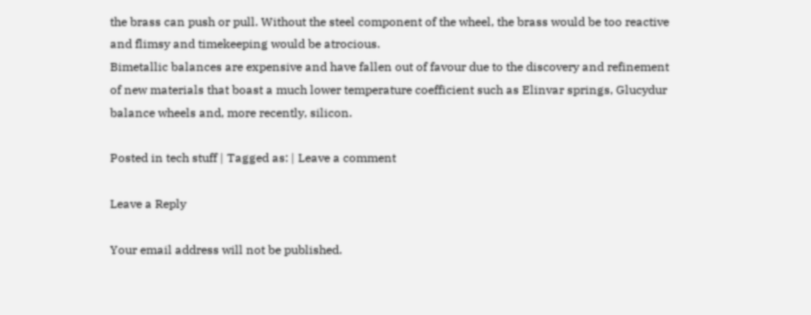the brass can push or pull. Without the steel component of the wheel, the brass would be too reactive and flimsy and timekeeping would be atrocious.
Bimetallic balances are expensive and have fallen out of favour due to the discovery and refinement of new materials that boast a much lower temperature coefficient such as Elinvar springs, Glucydur balance wheels and, more recently, silicon.

Posted in tech stuff | Tagged as: | Leave a comment

Leave a Reply

Your email address will not be published.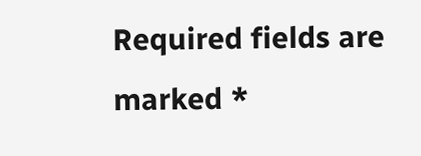Required fields are marked *